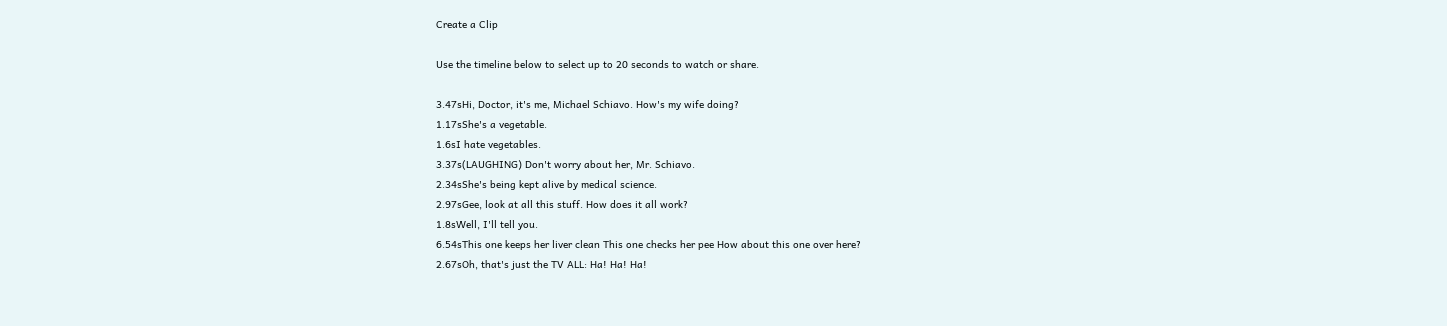Create a Clip

Use the timeline below to select up to 20 seconds to watch or share.

3.47sHi, Doctor, it's me, Michael Schiavo. How's my wife doing?
1.17sShe's a vegetable.
1.6sI hate vegetables.
3.37s(LAUGHING) Don't worry about her, Mr. Schiavo.
2.34sShe's being kept alive by medical science.
2.97sGee, look at all this stuff. How does it all work?
1.8sWell, I'll tell you.
6.54sThis one keeps her liver clean This one checks her pee How about this one over here?
2.67sOh, that's just the TV ALL: Ha! Ha! Ha!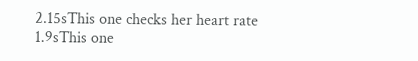2.15sThis one checks her heart rate
1.9sThis one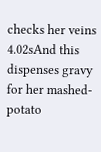checks her veins
4.02sAnd this dispenses gravy for her mashed-potato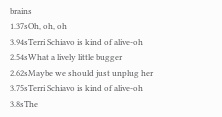brains
1.37sOh, oh, oh
3.94sTerri Schiavo is kind of alive-oh
2.54sWhat a lively little bugger
2.62sMaybe we should just unplug her
3.75sTerri Schiavo is kind of alive-oh
3.8sThe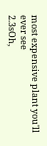most expensive plant you'll ever see
2.3sOh,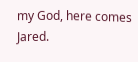my God, here comes Jared.